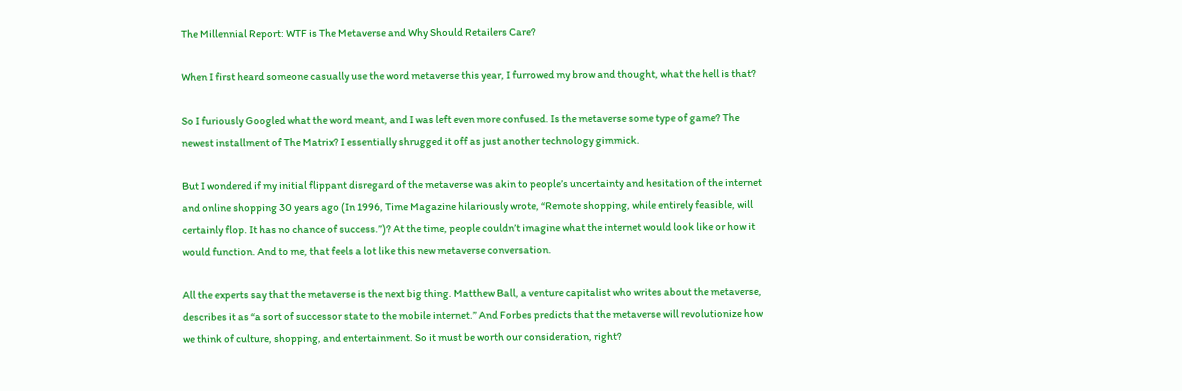The Millennial Report: WTF is The Metaverse and Why Should Retailers Care?

When I first heard someone casually use the word metaverse this year, I furrowed my brow and thought, what the hell is that?

So I furiously Googled what the word meant, and I was left even more confused. Is the metaverse some type of game? The newest installment of The Matrix? I essentially shrugged it off as just another technology gimmick.

But I wondered if my initial flippant disregard of the metaverse was akin to people’s uncertainty and hesitation of the internet and online shopping 30 years ago (In 1996, Time Magazine hilariously wrote, “Remote shopping, while entirely feasible, will certainly flop. It has no chance of success.”)? At the time, people couldn’t imagine what the internet would look like or how it would function. And to me, that feels a lot like this new metaverse conversation.

All the experts say that the metaverse is the next big thing. Matthew Ball, a venture capitalist who writes about the metaverse, describes it as “a sort of successor state to the mobile internet.” And Forbes predicts that the metaverse will revolutionize how we think of culture, shopping, and entertainment. So it must be worth our consideration, right?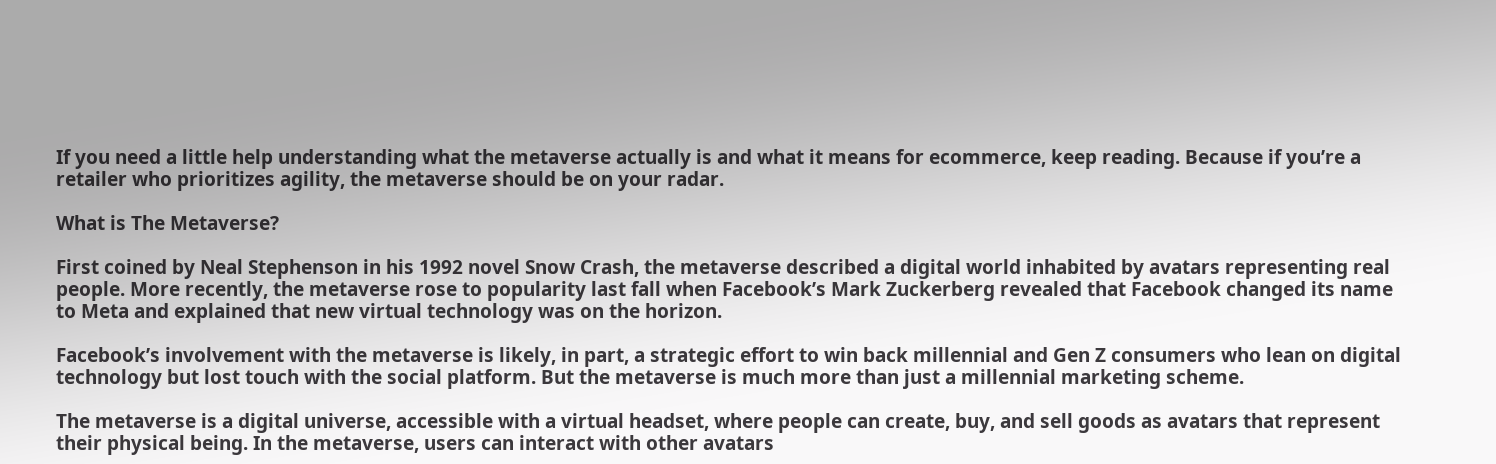If you need a little help understanding what the metaverse actually is and what it means for ecommerce, keep reading. Because if you’re a retailer who prioritizes agility, the metaverse should be on your radar.

What is The Metaverse?

First coined by Neal Stephenson in his 1992 novel Snow Crash, the metaverse described a digital world inhabited by avatars representing real people. More recently, the metaverse rose to popularity last fall when Facebook’s Mark Zuckerberg revealed that Facebook changed its name to Meta and explained that new virtual technology was on the horizon.

Facebook’s involvement with the metaverse is likely, in part, a strategic effort to win back millennial and Gen Z consumers who lean on digital technology but lost touch with the social platform. But the metaverse is much more than just a millennial marketing scheme.

The metaverse is a digital universe, accessible with a virtual headset, where people can create, buy, and sell goods as avatars that represent their physical being. In the metaverse, users can interact with other avatars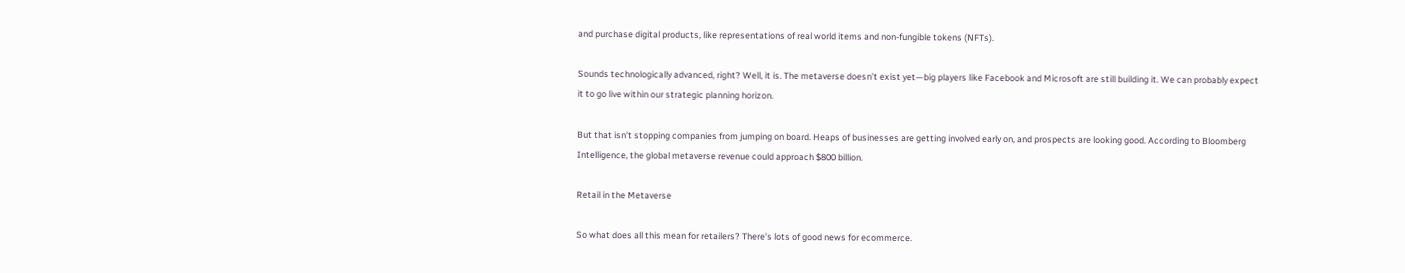and purchase digital products, like representations of real world items and non-fungible tokens (NFTs).

Sounds technologically advanced, right? Well, it is. The metaverse doesn’t exist yet—big players like Facebook and Microsoft are still building it. We can probably expect it to go live within our strategic planning horizon.

But that isn’t stopping companies from jumping on board. Heaps of businesses are getting involved early on, and prospects are looking good. According to Bloomberg Intelligence, the global metaverse revenue could approach $800 billion.

Retail in the Metaverse

So what does all this mean for retailers? There’s lots of good news for ecommerce.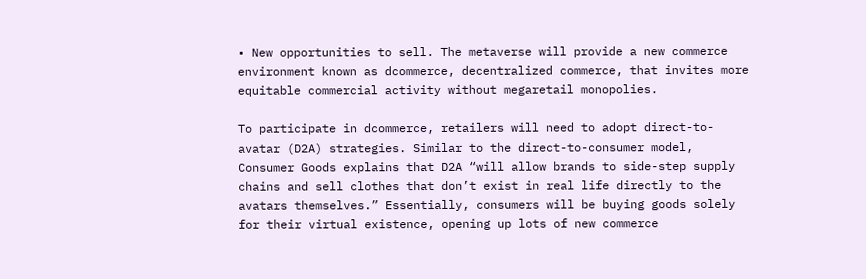• New opportunities to sell. The metaverse will provide a new commerce environment known as dcommerce, decentralized commerce, that invites more equitable commercial activity without megaretail monopolies.

To participate in dcommerce, retailers will need to adopt direct-to-avatar (D2A) strategies. Similar to the direct-to-consumer model, Consumer Goods explains that D2A “will allow brands to side-step supply chains and sell clothes that don’t exist in real life directly to the avatars themselves.” Essentially, consumers will be buying goods solely for their virtual existence, opening up lots of new commerce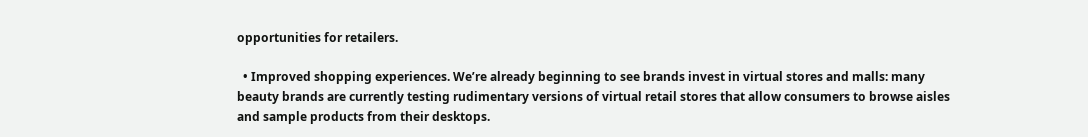opportunities for retailers.

  • Improved shopping experiences. We’re already beginning to see brands invest in virtual stores and malls: many beauty brands are currently testing rudimentary versions of virtual retail stores that allow consumers to browse aisles and sample products from their desktops.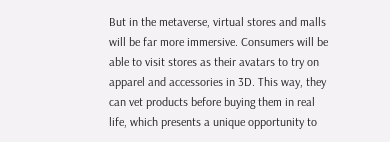But in the metaverse, virtual stores and malls will be far more immersive. Consumers will be able to visit stores as their avatars to try on apparel and accessories in 3D. This way, they can vet products before buying them in real life, which presents a unique opportunity to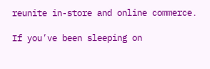reunite in-store and online commerce.

If you’ve been sleeping on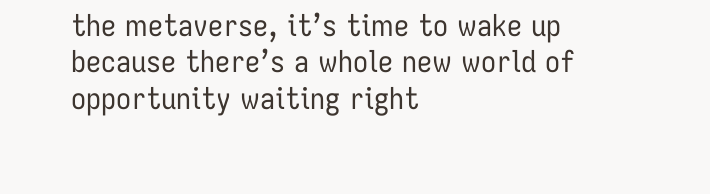the metaverse, it’s time to wake up because there’s a whole new world of opportunity waiting right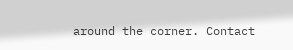around the corner. Contact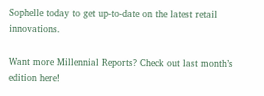Sophelle today to get up-to-date on the latest retail innovations.

Want more Millennial Reports? Check out last month’s edition here!